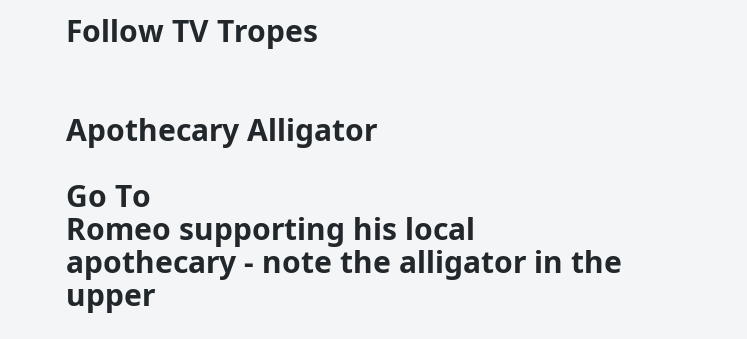Follow TV Tropes


Apothecary Alligator

Go To
Romeo supporting his local apothecary - note the alligator in the upper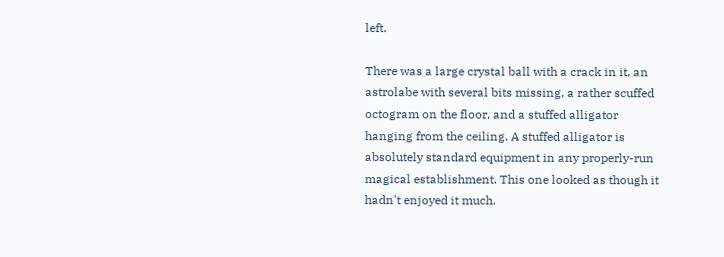left.

There was a large crystal ball with a crack in it, an astrolabe with several bits missing, a rather scuffed octogram on the floor, and a stuffed alligator hanging from the ceiling. A stuffed alligator is absolutely standard equipment in any properly-run magical establishment. This one looked as though it hadn't enjoyed it much.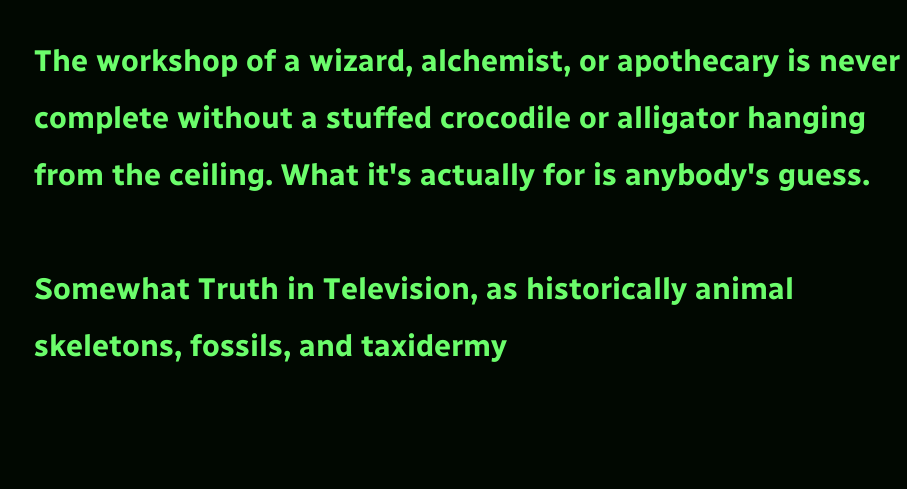The workshop of a wizard, alchemist, or apothecary is never complete without a stuffed crocodile or alligator hanging from the ceiling. What it's actually for is anybody's guess.

Somewhat Truth in Television, as historically animal skeletons, fossils, and taxidermy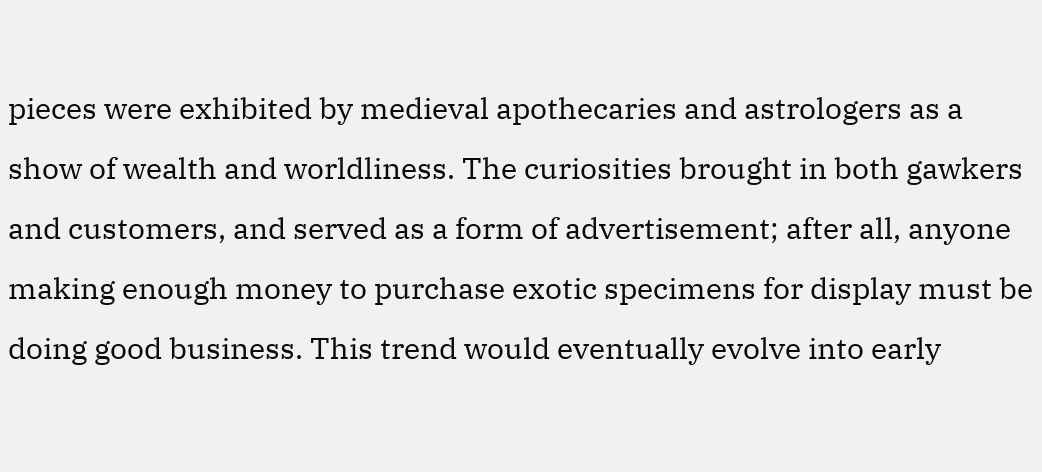pieces were exhibited by medieval apothecaries and astrologers as a show of wealth and worldliness. The curiosities brought in both gawkers and customers, and served as a form of advertisement; after all, anyone making enough money to purchase exotic specimens for display must be doing good business. This trend would eventually evolve into early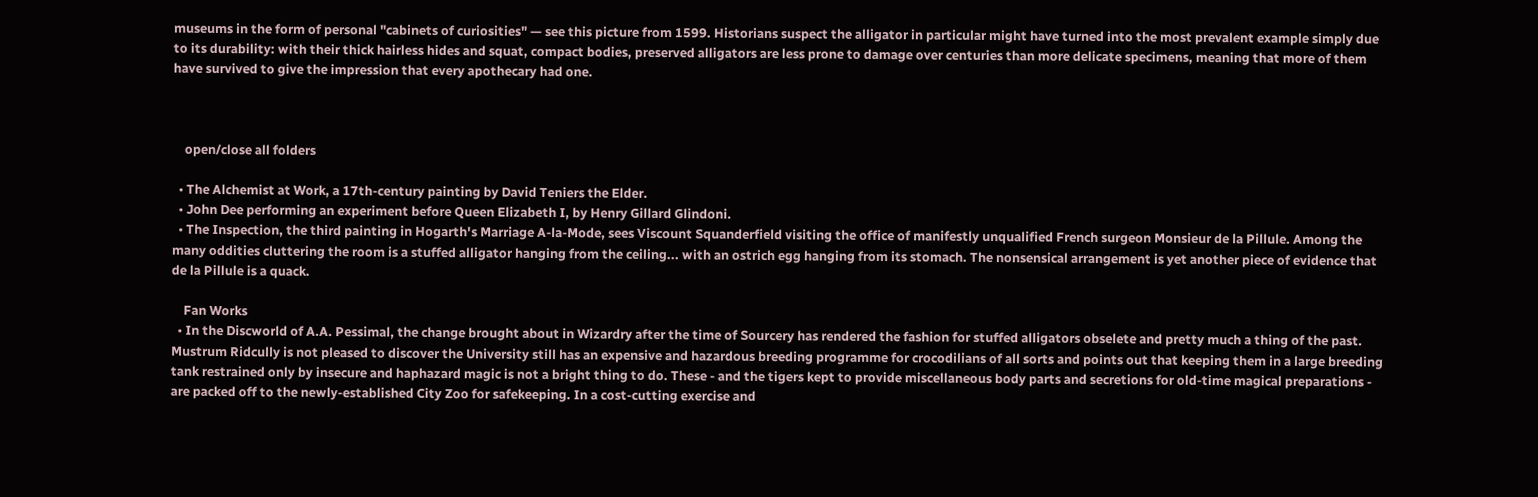museums in the form of personal "cabinets of curiosities" — see this picture from 1599. Historians suspect the alligator in particular might have turned into the most prevalent example simply due to its durability: with their thick hairless hides and squat, compact bodies, preserved alligators are less prone to damage over centuries than more delicate specimens, meaning that more of them have survived to give the impression that every apothecary had one.



    open/close all folders

  • The Alchemist at Work, a 17th-century painting by David Teniers the Elder.
  • John Dee performing an experiment before Queen Elizabeth I, by Henry Gillard Glindoni.
  • The Inspection, the third painting in Hogarth's Marriage A-la-Mode, sees Viscount Squanderfield visiting the office of manifestly unqualified French surgeon Monsieur de la Pillule. Among the many oddities cluttering the room is a stuffed alligator hanging from the ceiling... with an ostrich egg hanging from its stomach. The nonsensical arrangement is yet another piece of evidence that de la Pillule is a quack.

    Fan Works
  • In the Discworld of A.A. Pessimal, the change brought about in Wizardry after the time of Sourcery has rendered the fashion for stuffed alligators obselete and pretty much a thing of the past. Mustrum Ridcully is not pleased to discover the University still has an expensive and hazardous breeding programme for crocodilians of all sorts and points out that keeping them in a large breeding tank restrained only by insecure and haphazard magic is not a bright thing to do. These - and the tigers kept to provide miscellaneous body parts and secretions for old-time magical preparations - are packed off to the newly-established City Zoo for safekeeping. In a cost-cutting exercise and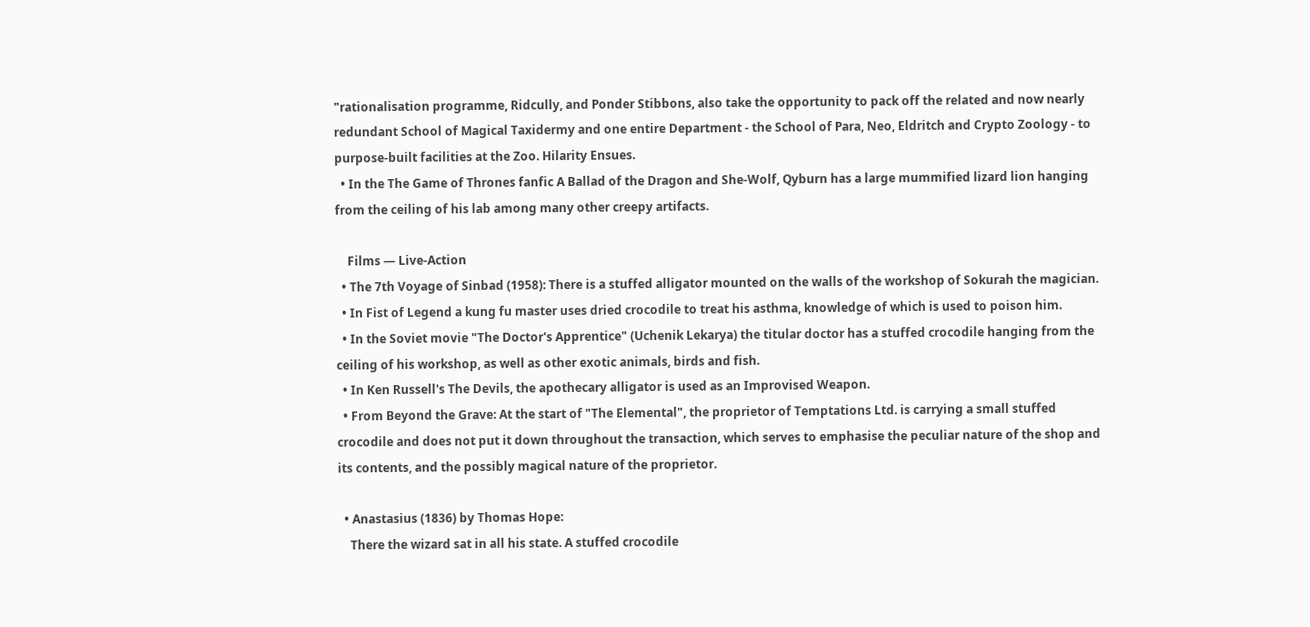"rationalisation programme, Ridcully, and Ponder Stibbons, also take the opportunity to pack off the related and now nearly redundant School of Magical Taxidermy and one entire Department - the School of Para, Neo, Eldritch and Crypto Zoology - to purpose-built facilities at the Zoo. Hilarity Ensues.
  • In the The Game of Thrones fanfic A Ballad of the Dragon and She-Wolf, Qyburn has a large mummified lizard lion hanging from the ceiling of his lab among many other creepy artifacts.

    Films — Live-Action
  • The 7th Voyage of Sinbad (1958): There is a stuffed alligator mounted on the walls of the workshop of Sokurah the magician.
  • In Fist of Legend a kung fu master uses dried crocodile to treat his asthma, knowledge of which is used to poison him.
  • In the Soviet movie "The Doctor's Apprentice" (Uchenik Lekarya) the titular doctor has a stuffed crocodile hanging from the ceiling of his workshop, as well as other exotic animals, birds and fish.
  • In Ken Russell's The Devils, the apothecary alligator is used as an Improvised Weapon.
  • From Beyond the Grave: At the start of "The Elemental", the proprietor of Temptations Ltd. is carrying a small stuffed crocodile and does not put it down throughout the transaction, which serves to emphasise the peculiar nature of the shop and its contents, and the possibly magical nature of the proprietor.

  • Anastasius (1836) by Thomas Hope:
    There the wizard sat in all his state. A stuffed crocodile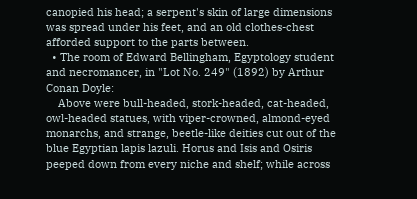canopied his head; a serpent's skin of large dimensions was spread under his feet, and an old clothes-chest afforded support to the parts between.
  • The room of Edward Bellingham, Egyptology student and necromancer, in "Lot No. 249" (1892) by Arthur Conan Doyle:
    Above were bull-headed, stork-headed, cat-headed, owl-headed statues, with viper-crowned, almond-eyed monarchs, and strange, beetle-like deities cut out of the blue Egyptian lapis lazuli. Horus and Isis and Osiris peeped down from every niche and shelf; while across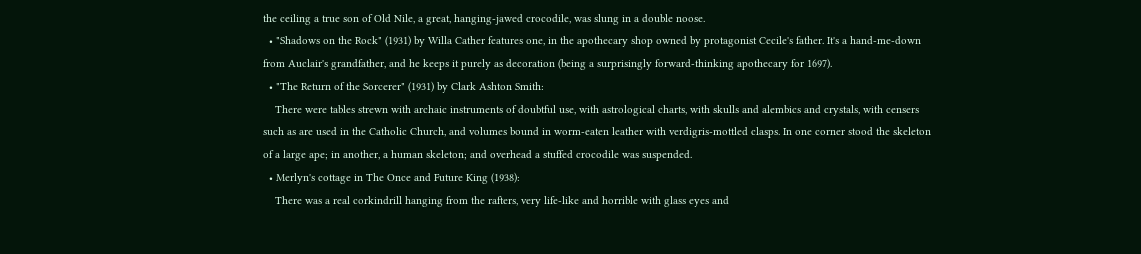the ceiling a true son of Old Nile, a great, hanging-jawed crocodile, was slung in a double noose.
  • "Shadows on the Rock" (1931) by Willa Cather features one, in the apothecary shop owned by protagonist Cecile's father. It's a hand-me-down from Auclair's grandfather, and he keeps it purely as decoration (being a surprisingly forward-thinking apothecary for 1697).
  • "The Return of the Sorcerer" (1931) by Clark Ashton Smith:
    There were tables strewn with archaic instruments of doubtful use, with astrological charts, with skulls and alembics and crystals, with censers such as are used in the Catholic Church, and volumes bound in worm-eaten leather with verdigris-mottled clasps. In one corner stood the skeleton of a large ape; in another, a human skeleton; and overhead a stuffed crocodile was suspended.
  • Merlyn's cottage in The Once and Future King (1938):
    There was a real corkindrill hanging from the rafters, very life-like and horrible with glass eyes and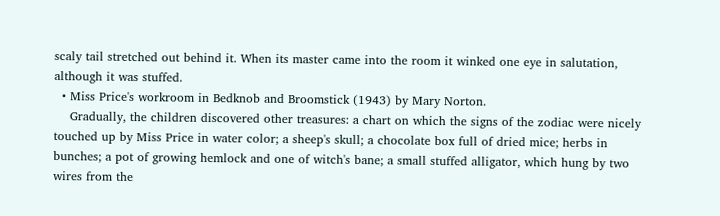scaly tail stretched out behind it. When its master came into the room it winked one eye in salutation, although it was stuffed.
  • Miss Price's workroom in Bedknob and Broomstick (1943) by Mary Norton.
    Gradually, the children discovered other treasures: a chart on which the signs of the zodiac were nicely touched up by Miss Price in water color; a sheep's skull; a chocolate box full of dried mice; herbs in bunches; a pot of growing hemlock and one of witch's bane; a small stuffed alligator, which hung by two wires from the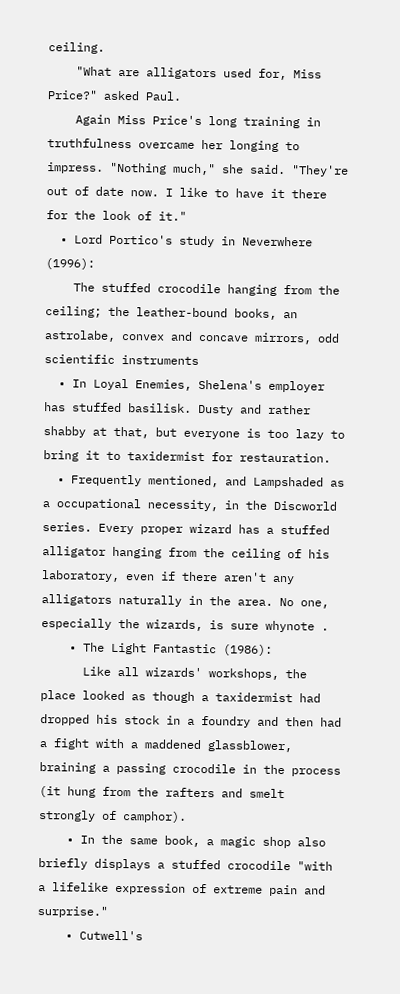ceiling.
    "What are alligators used for, Miss Price?" asked Paul.
    Again Miss Price's long training in truthfulness overcame her longing to impress. "Nothing much," she said. "They're out of date now. I like to have it there for the look of it."
  • Lord Portico's study in Neverwhere (1996):
    The stuffed crocodile hanging from the ceiling; the leather-bound books, an astrolabe, convex and concave mirrors, odd scientific instruments
  • In Loyal Enemies, Shelena's employer has stuffed basilisk. Dusty and rather shabby at that, but everyone is too lazy to bring it to taxidermist for restauration.
  • Frequently mentioned, and Lampshaded as a occupational necessity, in the Discworld series. Every proper wizard has a stuffed alligator hanging from the ceiling of his laboratory, even if there aren't any alligators naturally in the area. No one, especially the wizards, is sure whynote .
    • The Light Fantastic (1986):
      Like all wizards' workshops, the place looked as though a taxidermist had dropped his stock in a foundry and then had a fight with a maddened glassblower, braining a passing crocodile in the process (it hung from the rafters and smelt strongly of camphor).
    • In the same book, a magic shop also briefly displays a stuffed crocodile "with a lifelike expression of extreme pain and surprise."
    • Cutwell's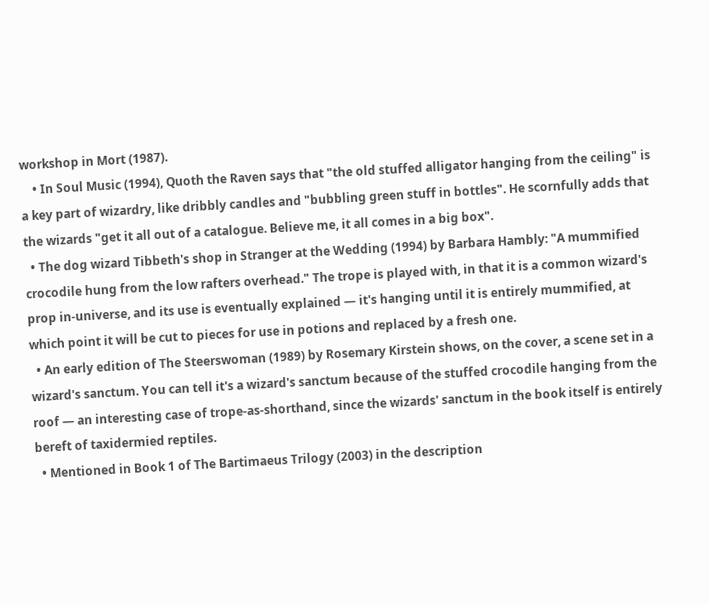workshop in Mort (1987).
    • In Soul Music (1994), Quoth the Raven says that "the old stuffed alligator hanging from the ceiling" is a key part of wizardry, like dribbly candles and "bubbling green stuff in bottles". He scornfully adds that the wizards "get it all out of a catalogue. Believe me, it all comes in a big box".
  • The dog wizard Tibbeth's shop in Stranger at the Wedding (1994) by Barbara Hambly: "A mummified crocodile hung from the low rafters overhead." The trope is played with, in that it is a common wizard's prop in-universe, and its use is eventually explained — it's hanging until it is entirely mummified, at which point it will be cut to pieces for use in potions and replaced by a fresh one.
  • An early edition of The Steerswoman (1989) by Rosemary Kirstein shows, on the cover, a scene set in a wizard's sanctum. You can tell it's a wizard's sanctum because of the stuffed crocodile hanging from the roof — an interesting case of trope-as-shorthand, since the wizards' sanctum in the book itself is entirely bereft of taxidermied reptiles.
  • Mentioned in Book 1 of The Bartimaeus Trilogy (2003) in the description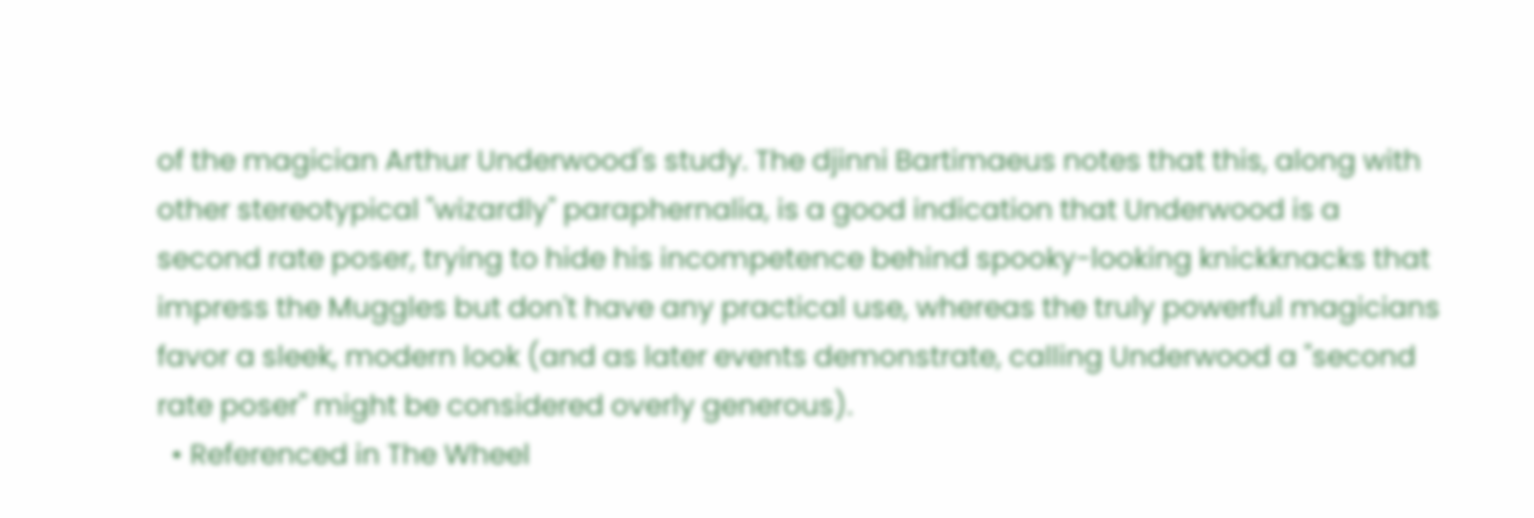of the magician Arthur Underwood's study. The djinni Bartimaeus notes that this, along with other stereotypical "wizardly" paraphernalia, is a good indication that Underwood is a second rate poser, trying to hide his incompetence behind spooky-looking knickknacks that impress the Muggles but don't have any practical use, whereas the truly powerful magicians favor a sleek, modern look (and as later events demonstrate, calling Underwood a "second rate poser" might be considered overly generous).
  • Referenced in The Wheel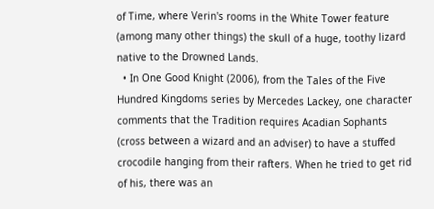of Time, where Verin's rooms in the White Tower feature (among many other things) the skull of a huge, toothy lizard native to the Drowned Lands.
  • In One Good Knight (2006), from the Tales of the Five Hundred Kingdoms series by Mercedes Lackey, one character comments that the Tradition requires Acadian Sophants (cross between a wizard and an adviser) to have a stuffed crocodile hanging from their rafters. When he tried to get rid of his, there was an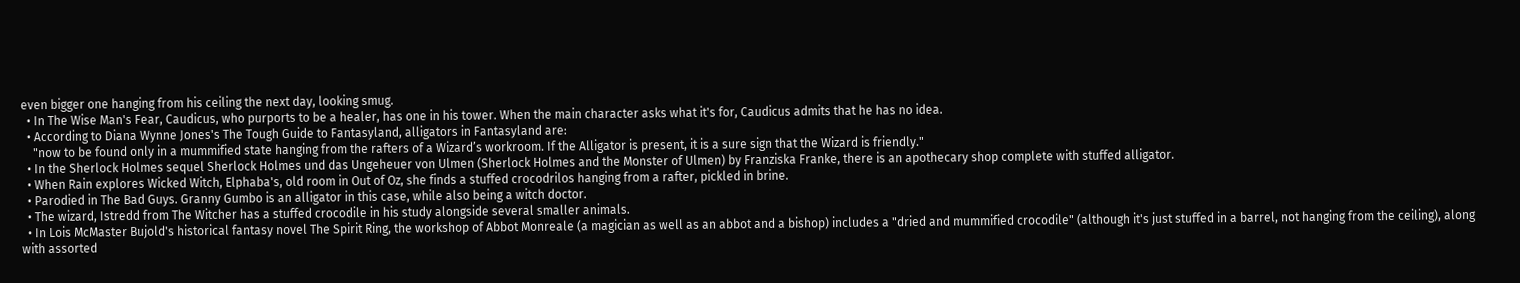even bigger one hanging from his ceiling the next day, looking smug.
  • In The Wise Man's Fear, Caudicus, who purports to be a healer, has one in his tower. When the main character asks what it's for, Caudicus admits that he has no idea.
  • According to Diana Wynne Jones's The Tough Guide to Fantasyland, alligators in Fantasyland are:
    "now to be found only in a mummified state hanging from the rafters of a Wizard’s workroom. If the Alligator is present, it is a sure sign that the Wizard is friendly."
  • In the Sherlock Holmes sequel Sherlock Holmes und das Ungeheuer von Ulmen (Sherlock Holmes and the Monster of Ulmen) by Franziska Franke, there is an apothecary shop complete with stuffed alligator.
  • When Rain explores Wicked Witch, Elphaba's, old room in Out of Oz, she finds a stuffed crocodrilos hanging from a rafter, pickled in brine.
  • Parodied in The Bad Guys. Granny Gumbo is an alligator in this case, while also being a witch doctor.
  • The wizard, Istredd from The Witcher has a stuffed crocodile in his study alongside several smaller animals.
  • In Lois McMaster Bujold's historical fantasy novel The Spirit Ring, the workshop of Abbot Monreale (a magician as well as an abbot and a bishop) includes a "dried and mummified crocodile" (although it's just stuffed in a barrel, not hanging from the ceiling), along with assorted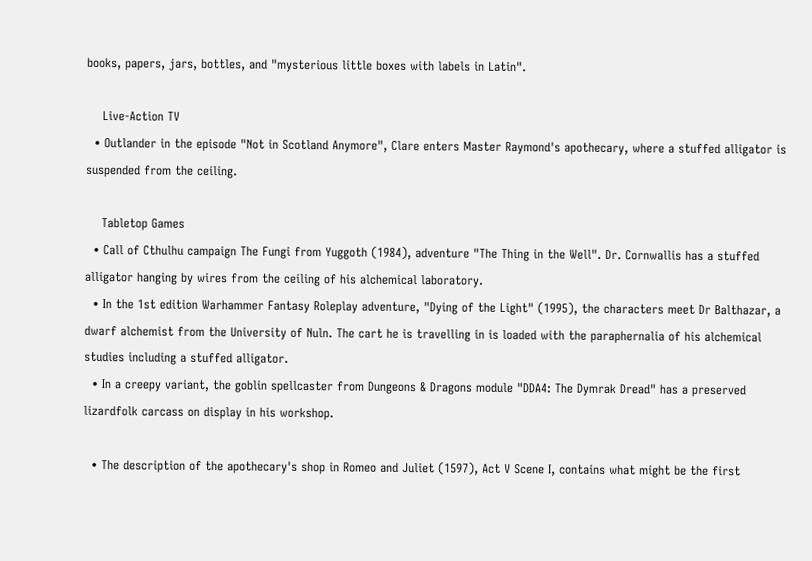books, papers, jars, bottles, and "mysterious little boxes with labels in Latin".

    Live-Action TV
  • Outlander in the episode "Not in Scotland Anymore", Clare enters Master Raymond's apothecary, where a stuffed alligator is suspended from the ceiling.

    Tabletop Games
  • Call of Cthulhu campaign The Fungi from Yuggoth (1984), adventure "The Thing in the Well". Dr. Cornwallis has a stuffed alligator hanging by wires from the ceiling of his alchemical laboratory.
  • In the 1st edition Warhammer Fantasy Roleplay adventure, "Dying of the Light" (1995), the characters meet Dr Balthazar, a dwarf alchemist from the University of Nuln. The cart he is travelling in is loaded with the paraphernalia of his alchemical studies including a stuffed alligator.
  • In a creepy variant, the goblin spellcaster from Dungeons & Dragons module "DDA4: The Dymrak Dread" has a preserved lizardfolk carcass on display in his workshop.

  • The description of the apothecary's shop in Romeo and Juliet (1597), Act V Scene I, contains what might be the first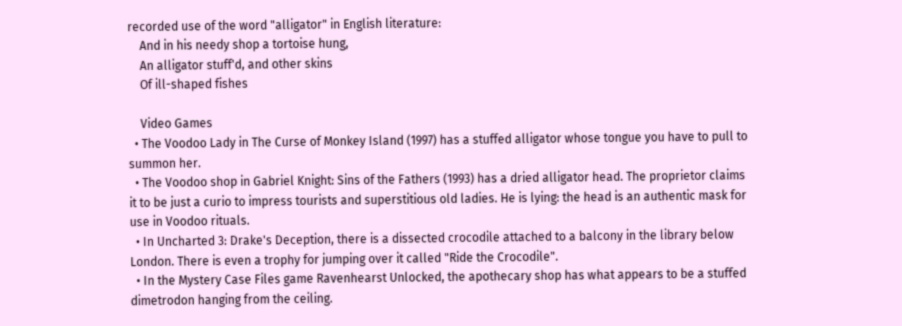recorded use of the word "alligator" in English literature:
    And in his needy shop a tortoise hung,
    An alligator stuff'd, and other skins
    Of ill-shaped fishes

    Video Games
  • The Voodoo Lady in The Curse of Monkey Island (1997) has a stuffed alligator whose tongue you have to pull to summon her.
  • The Voodoo shop in Gabriel Knight: Sins of the Fathers (1993) has a dried alligator head. The proprietor claims it to be just a curio to impress tourists and superstitious old ladies. He is lying: the head is an authentic mask for use in Voodoo rituals.
  • In Uncharted 3: Drake's Deception, there is a dissected crocodile attached to a balcony in the library below London. There is even a trophy for jumping over it called "Ride the Crocodile".
  • In the Mystery Case Files game Ravenhearst Unlocked, the apothecary shop has what appears to be a stuffed dimetrodon hanging from the ceiling.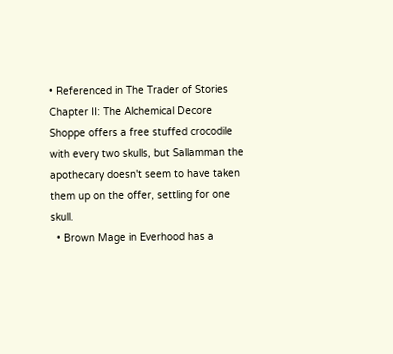• Referenced in The Trader of Stories Chapter II: The Alchemical Decore Shoppe offers a free stuffed crocodile with every two skulls, but Sallamman the apothecary doesn't seem to have taken them up on the offer, settling for one skull.
  • Brown Mage in Everhood has a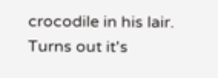crocodile in his lair. Turns out it's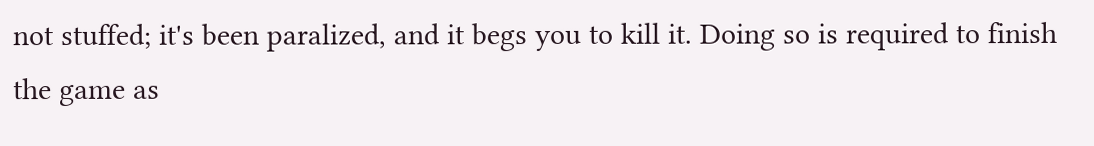not stuffed; it's been paralized, and it begs you to kill it. Doing so is required to finish the game as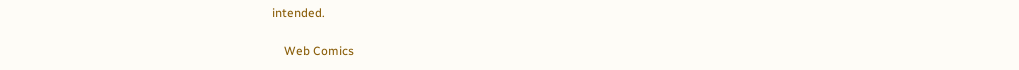intended.

    Web Comics